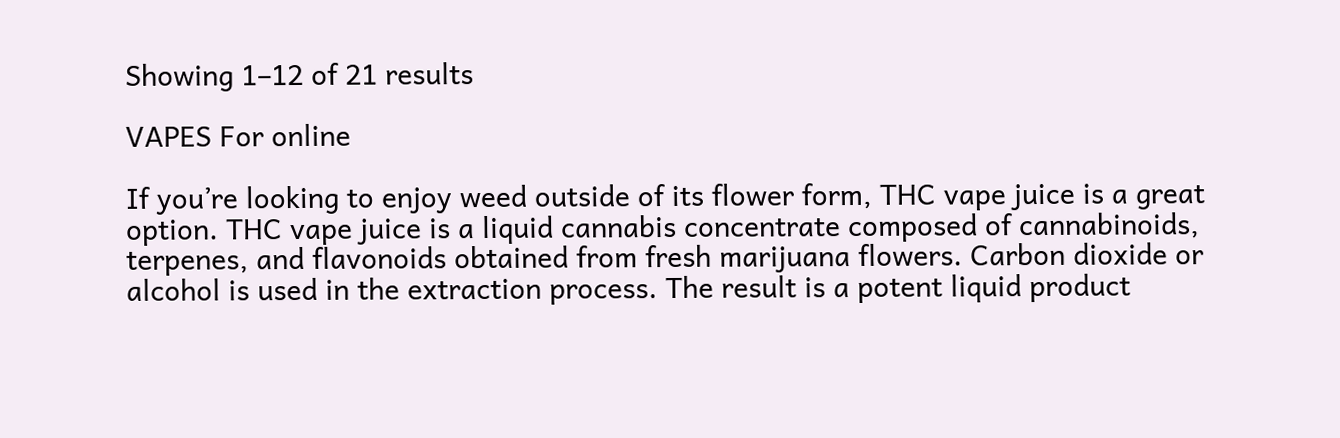Showing 1–12 of 21 results

VAPES For online

If you’re looking to enjoy weed outside of its flower form, THC vape juice is a great option. THC vape juice is a liquid cannabis concentrate composed of cannabinoids, terpenes, and flavonoids obtained from fresh marijuana flowers. Carbon dioxide or alcohol is used in the extraction process. The result is a potent liquid product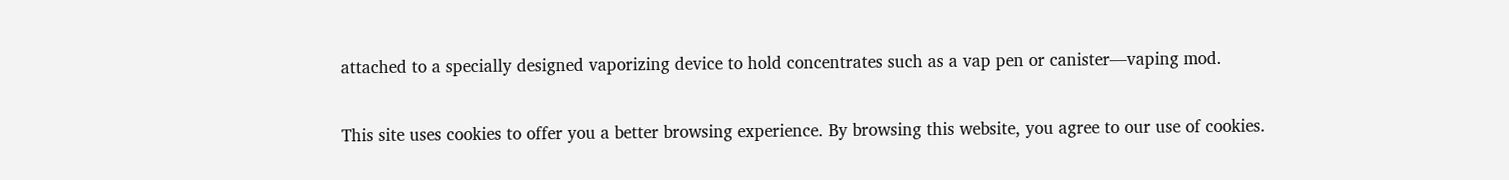attached to a specially designed vaporizing device to hold concentrates such as a vap pen or canister—vaping mod.

This site uses cookies to offer you a better browsing experience. By browsing this website, you agree to our use of cookies.